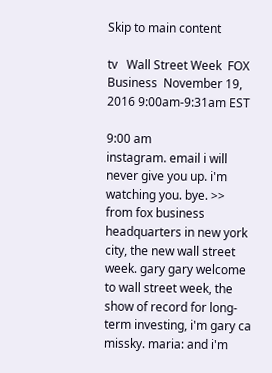Skip to main content

tv   Wall Street Week  FOX Business  November 19, 2016 9:00am-9:31am EST

9:00 am
instagram. email i will never give you up. i'm watching you. bye. >> from fox business headquarters in new york city, the new wall street week. gary gary welcome to wall street week, the show of record for long-term investing, i'm gary ca missky. maria: and i'm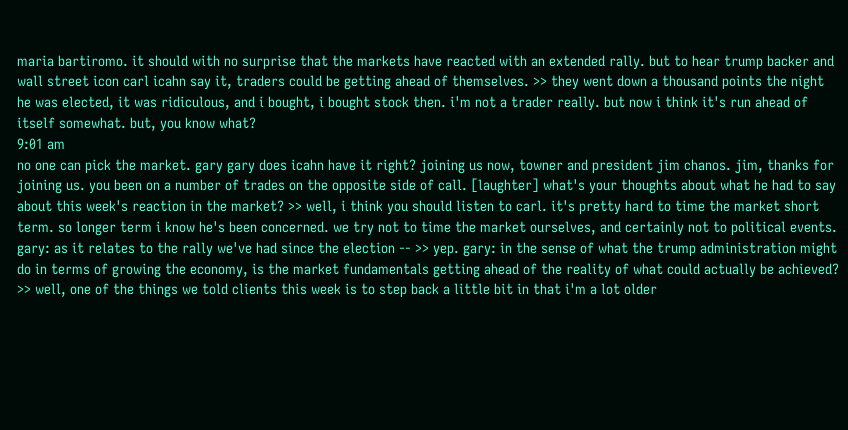maria bartiromo. it should with no surprise that the markets have reacted with an extended rally. but to hear trump backer and wall street icon carl icahn say it, traders could be getting ahead of themselves. >> they went down a thousand points the night he was elected, it was ridiculous, and i bought, i bought stock then. i'm not a trader really. but now i think it's run ahead of itself somewhat. but, you know what?
9:01 am
no one can pick the market. gary gary does icahn have it right? joining us now, towner and president jim chanos. jim, thanks for joining us. you been on a number of trades on the opposite side of call. [laughter] what's your thoughts about what he had to say about this week's reaction in the market? >> well, i think you should listen to carl. it's pretty hard to time the market short term. so longer term i know he's been concerned. we try not to time the market ourselves, and certainly not to political events. gary: as it relates to the rally we've had since the election -- >> yep. gary: in the sense of what the trump administration might do in terms of growing the economy, is the market fundamentals getting ahead of the reality of what could actually be achieved? >> well, one of the things we told clients this week is to step back a little bit in that i'm a lot older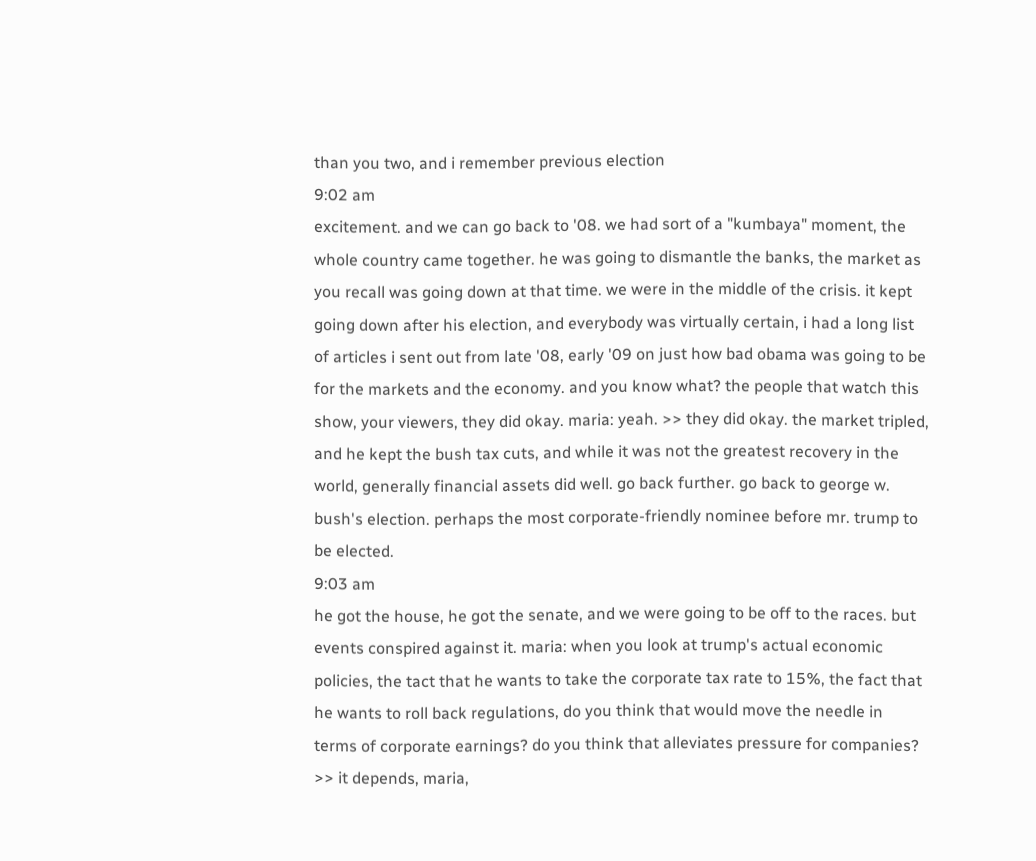than you two, and i remember previous election
9:02 am
excitement. and we can go back to '08. we had sort of a "kumbaya" moment, the whole country came together. he was going to dismantle the banks, the market as you recall was going down at that time. we were in the middle of the crisis. it kept going down after his election, and everybody was virtually certain, i had a long list of articles i sent out from late '08, early '09 on just how bad obama was going to be for the markets and the economy. and you know what? the people that watch this show, your viewers, they did okay. maria: yeah. >> they did okay. the market tripled, and he kept the bush tax cuts, and while it was not the greatest recovery in the world, generally financial assets did well. go back further. go back to george w. bush's election. perhaps the most corporate-friendly nominee before mr. trump to be elected.
9:03 am
he got the house, he got the senate, and we were going to be off to the races. but events conspired against it. maria: when you look at trump's actual economic policies, the tact that he wants to take the corporate tax rate to 15%, the fact that he wants to roll back regulations, do you think that would move the needle in terms of corporate earnings? do you think that alleviates pressure for companies? >> it depends, maria,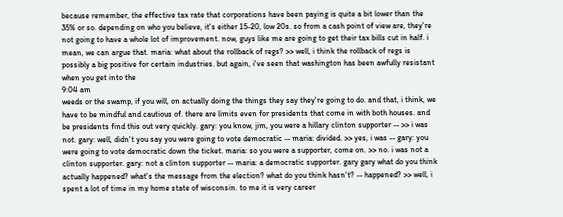because remember, the effective tax rate that corporations have been paying is quite a bit lower than the 35% or so. depending on who you believe, it's either 15-20, low 20s. so from a cash point of view are, they're not going to have a whole lot of improvement. now, guys like me are going to get their tax bills cut in half. i mean, we can argue that. maria: what about the rollback of regs? >> well, i think the rollback of regs is possibly a big positive for certain industries. but again, i've seen that washington has been awfully resistant when you get into the
9:04 am
weeds or the swamp, if you will, on actually doing the things they say they're going to do. and that, i think, we have to be mindful and cautious of. there are limits even for presidents that come in with both houses. and be presidents find this out very quickly. gary: you know, jim, you were a hillary clinton supporter -- >> i was not. gary: well, didn't you say you were going to vote democratic -- maria: divided. >> yes, i was -- gary: you were going to vote democratic down the ticket. maria: so you were a supporter, come on. >> no. i was not a clinton supporter. gary: not a clinton supporter -- maria: a democratic supporter. gary gary what do you think actually happened? what's the message from the election? what do you think hasn't? -- happened? >> well, i spent a lot of time in my home state of wisconsin. to me it is very career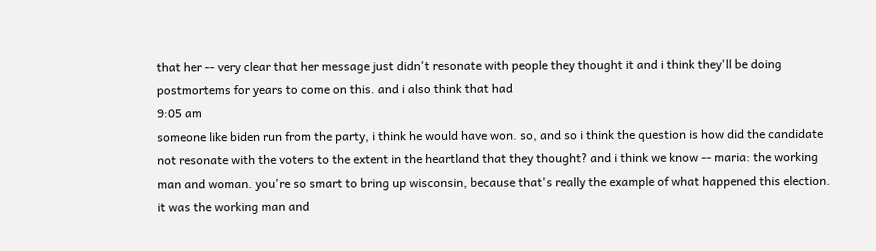that her -- very clear that her message just didn't resonate with people they thought it and i think they'll be doing postmortems for years to come on this. and i also think that had
9:05 am
someone like biden run from the party, i think he would have won. so, and so i think the question is how did the candidate not resonate with the voters to the extent in the heartland that they thought? and i think we know -- maria: the working man and woman. you're so smart to bring up wisconsin, because that's really the example of what happened this election. it was the working man and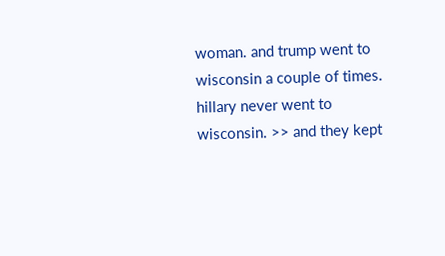woman. and trump went to wisconsin a couple of times. hillary never went to wisconsin. >> and they kept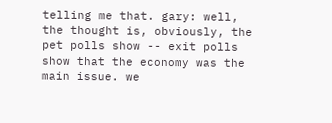telling me that. gary: well, the thought is, obviously, the pet polls show -- exit polls show that the economy was the main issue. we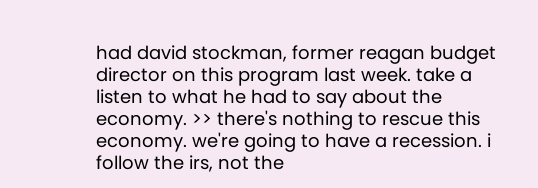had david stockman, former reagan budget director on this program last week. take a listen to what he had to say about the economy. >> there's nothing to rescue this economy. we're going to have a recession. i follow the irs, not the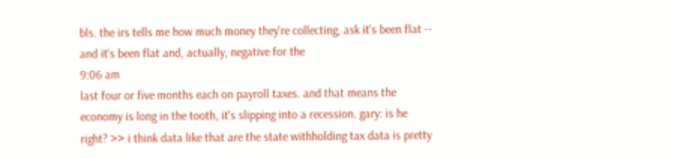bls. the irs tells me how much money they're collecting, ask it's been flat -- and it's been flat and, actually, negative for the
9:06 am
last four or five months each on payroll taxes. and that means the economy is long in the tooth, it's slipping into a recession. gary: is he right? >> i think data like that are the state withholding tax data is pretty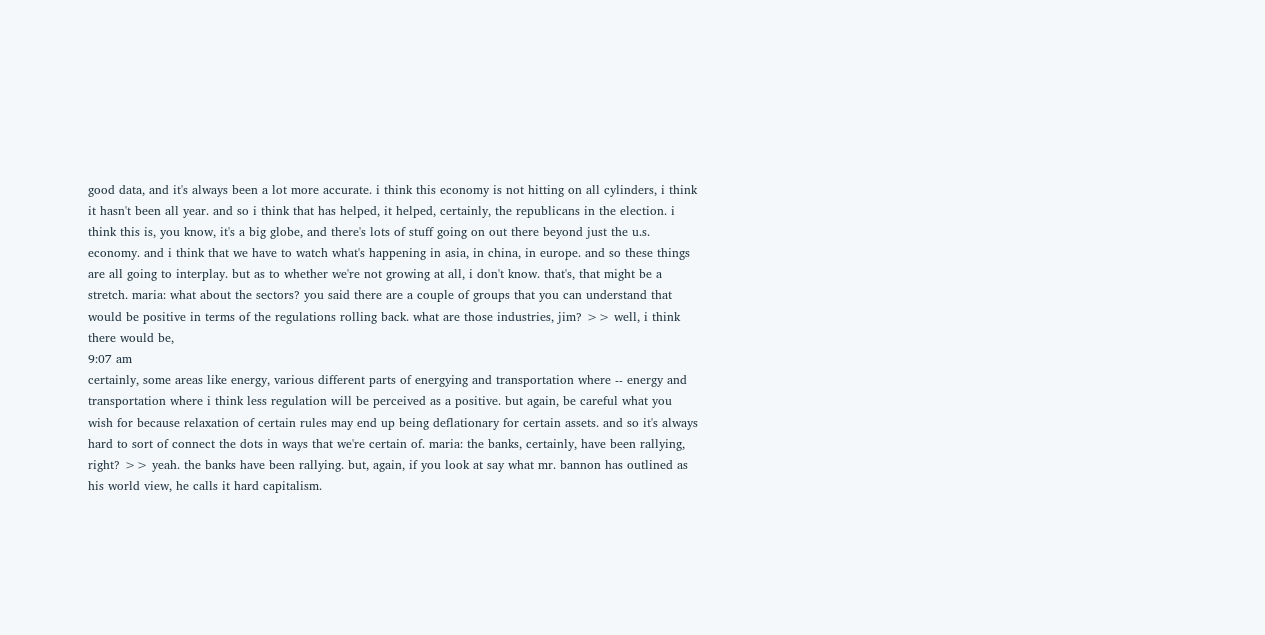good data, and it's always been a lot more accurate. i think this economy is not hitting on all cylinders, i think it hasn't been all year. and so i think that has helped, it helped, certainly, the republicans in the election. i think this is, you know, it's a big globe, and there's lots of stuff going on out there beyond just the u.s. economy. and i think that we have to watch what's happening in asia, in china, in europe. and so these things are all going to interplay. but as to whether we're not growing at all, i don't know. that's, that might be a stretch. maria: what about the sectors? you said there are a couple of groups that you can understand that would be positive in terms of the regulations rolling back. what are those industries, jim? >> well, i think there would be,
9:07 am
certainly, some areas like energy, various different parts of energying and transportation where -- energy and transportation where i think less regulation will be perceived as a positive. but again, be careful what you wish for because relaxation of certain rules may end up being deflationary for certain assets. and so it's always hard to sort of connect the dots in ways that we're certain of. maria: the banks, certainly, have been rallying, right? >> yeah. the banks have been rallying. but, again, if you look at say what mr. bannon has outlined as his world view, he calls it hard capitalism.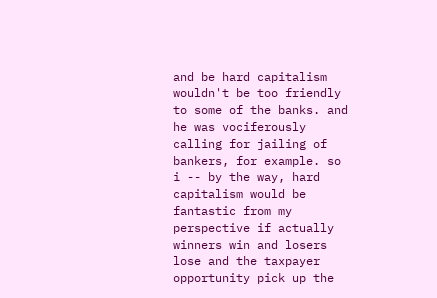and be hard capitalism wouldn't be too friendly to some of the banks. and he was vociferously calling for jailing of bankers, for example. so i -- by the way, hard capitalism would be fantastic from my perspective if actually winners win and losers lose and the taxpayer opportunity pick up the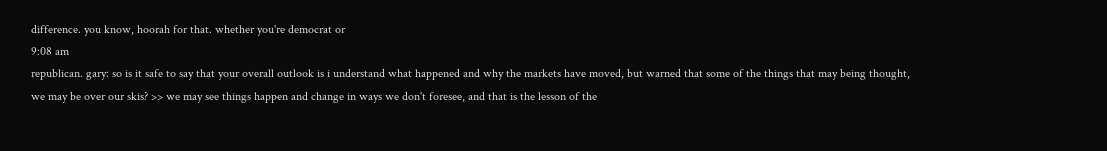difference. you know, hoorah for that. whether you're democrat or
9:08 am
republican. gary: so is it safe to say that your overall outlook is i understand what happened and why the markets have moved, but warned that some of the things that may being thought, we may be over our skis? >> we may see things happen and change in ways we don't foresee, and that is the lesson of the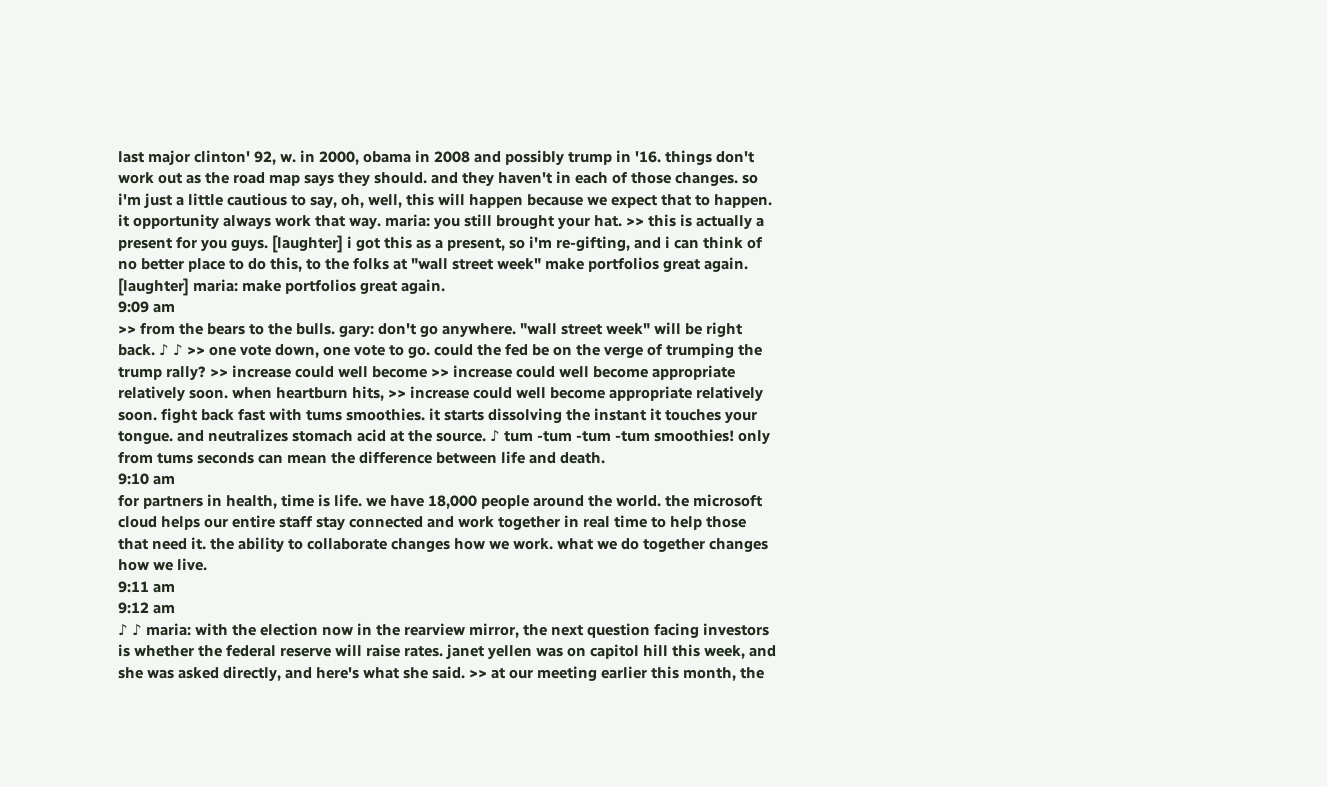last major clinton' 92, w. in 2000, obama in 2008 and possibly trump in '16. things don't work out as the road map says they should. and they haven't in each of those changes. so i'm just a little cautious to say, oh, well, this will happen because we expect that to happen. it opportunity always work that way. maria: you still brought your hat. >> this is actually a present for you guys. [laughter] i got this as a present, so i'm re-gifting, and i can think of no better place to do this, to the folks at "wall street week" make portfolios great again. [laughter] maria: make portfolios great again.
9:09 am
>> from the bears to the bulls. gary: don't go anywhere. "wall street week" will be right back. ♪ ♪ >> one vote down, one vote to go. could the fed be on the verge of trumping the trump rally? >> increase could well become >> increase could well become appropriate relatively soon. when heartburn hits, >> increase could well become appropriate relatively soon. fight back fast with tums smoothies. it starts dissolving the instant it touches your tongue. and neutralizes stomach acid at the source. ♪ tum -tum -tum -tum smoothies! only from tums seconds can mean the difference between life and death.
9:10 am
for partners in health, time is life. we have 18,000 people around the world. the microsoft cloud helps our entire staff stay connected and work together in real time to help those that need it. the ability to collaborate changes how we work. what we do together changes how we live.
9:11 am
9:12 am
♪ ♪ maria: with the election now in the rearview mirror, the next question facing investors is whether the federal reserve will raise rates. janet yellen was on capitol hill this week, and she was asked directly, and here's what she said. >> at our meeting earlier this month, the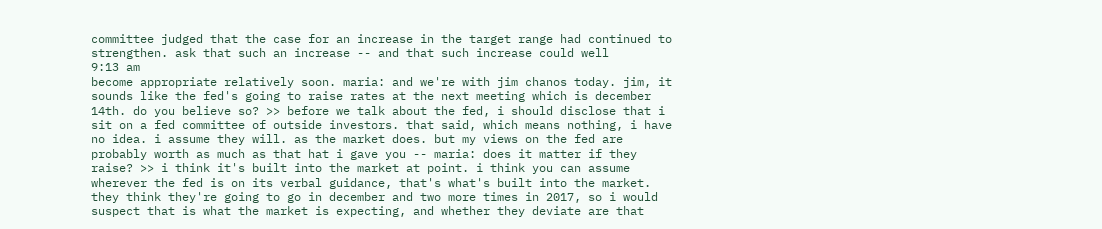committee judged that the case for an increase in the target range had continued to strengthen. ask that such an increase -- and that such increase could well
9:13 am
become appropriate relatively soon. maria: and we're with jim chanos today. jim, it sounds like the fed's going to raise rates at the next meeting which is december 14th. do you believe so? >> before we talk about the fed, i should disclose that i sit on a fed committee of outside investors. that said, which means nothing, i have no idea. i assume they will. as the market does. but my views on the fed are probably worth as much as that hat i gave you -- maria: does it matter if they raise? >> i think it's built into the market at point. i think you can assume wherever the fed is on its verbal guidance, that's what's built into the market. they think they're going to go in december and two more times in 2017, so i would suspect that is what the market is expecting, and whether they deviate are that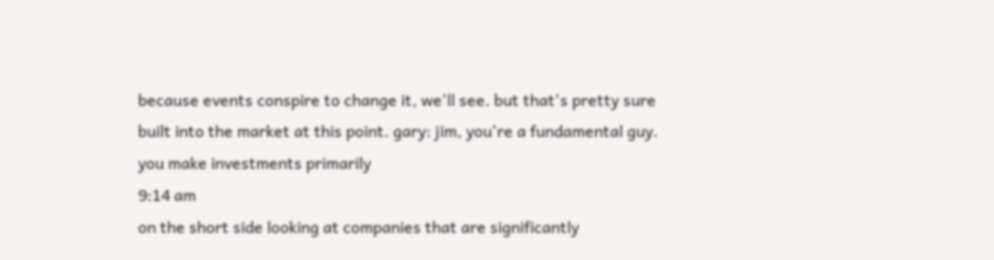because events conspire to change it, we'll see. but that's pretty sure built into the market at this point. gary: jim, you're a fundamental guy. you make investments primarily
9:14 am
on the short side looking at companies that are significantly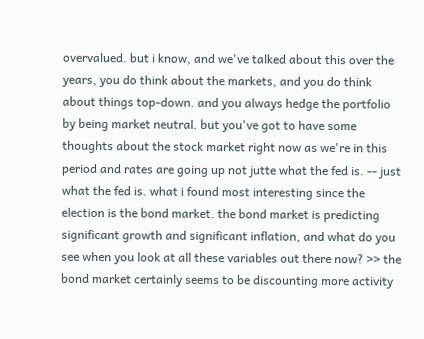overvalued. but i know, and we've talked about this over the years, you do think about the markets, and you do think about things top-down. and you always hedge the portfolio by being market neutral. but you've got to have some thoughts about the stock market right now as we're in this period and rates are going up not jutte what the fed is. -- just what the fed is. what i found most interesting since the election is the bond market. the bond market is predicting significant growth and significant inflation, and what do you see when you look at all these variables out there now? >> the bond market certainly seems to be discounting more activity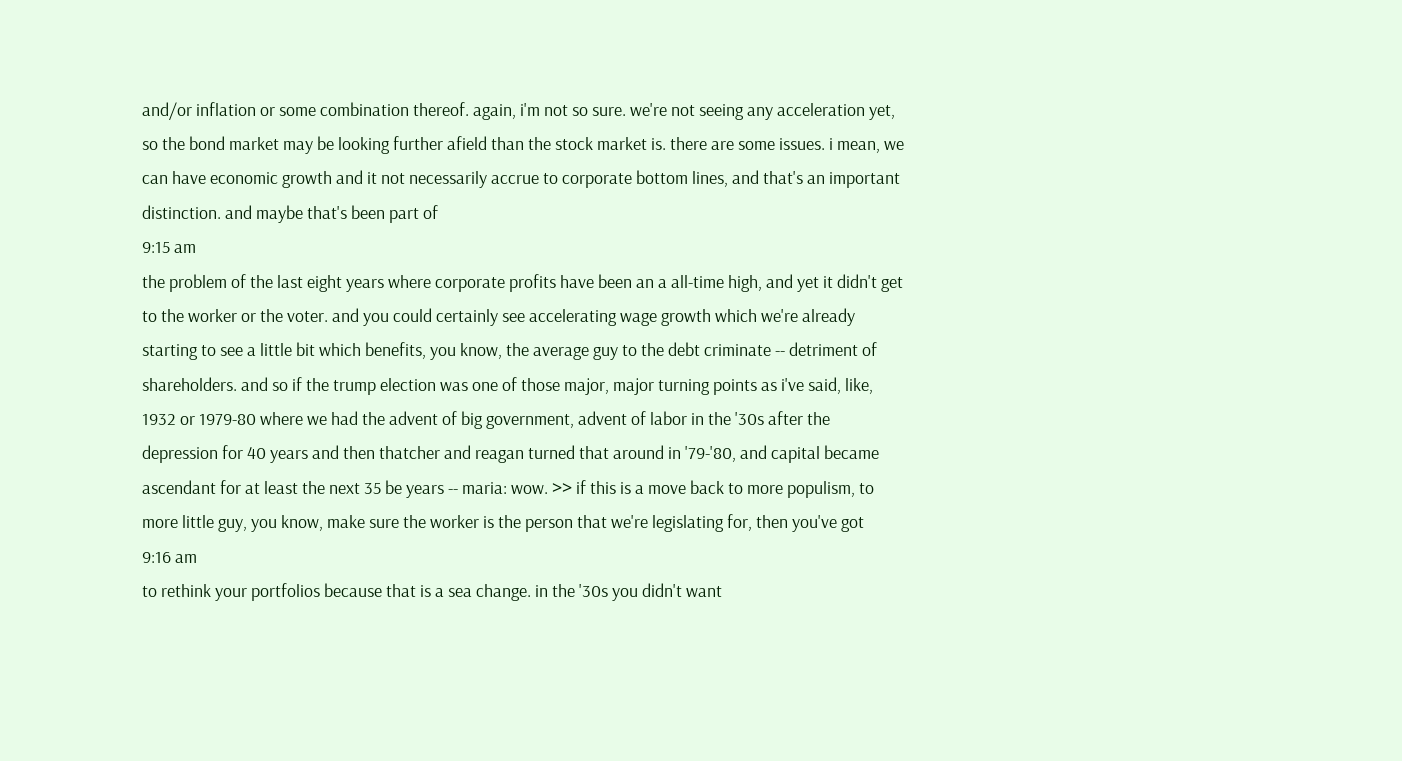and/or inflation or some combination thereof. again, i'm not so sure. we're not seeing any acceleration yet, so the bond market may be looking further afield than the stock market is. there are some issues. i mean, we can have economic growth and it not necessarily accrue to corporate bottom lines, and that's an important distinction. and maybe that's been part of
9:15 am
the problem of the last eight years where corporate profits have been an a all-time high, and yet it didn't get to the worker or the voter. and you could certainly see accelerating wage growth which we're already starting to see a little bit which benefits, you know, the average guy to the debt criminate -- detriment of shareholders. and so if the trump election was one of those major, major turning points as i've said, like, 1932 or 1979-80 where we had the advent of big government, advent of labor in the '30s after the depression for 40 years and then thatcher and reagan turned that around in '79-'80, and capital became ascendant for at least the next 35 be years -- maria: wow. >> if this is a move back to more populism, to more little guy, you know, make sure the worker is the person that we're legislating for, then you've got
9:16 am
to rethink your portfolios because that is a sea change. in the '30s you didn't want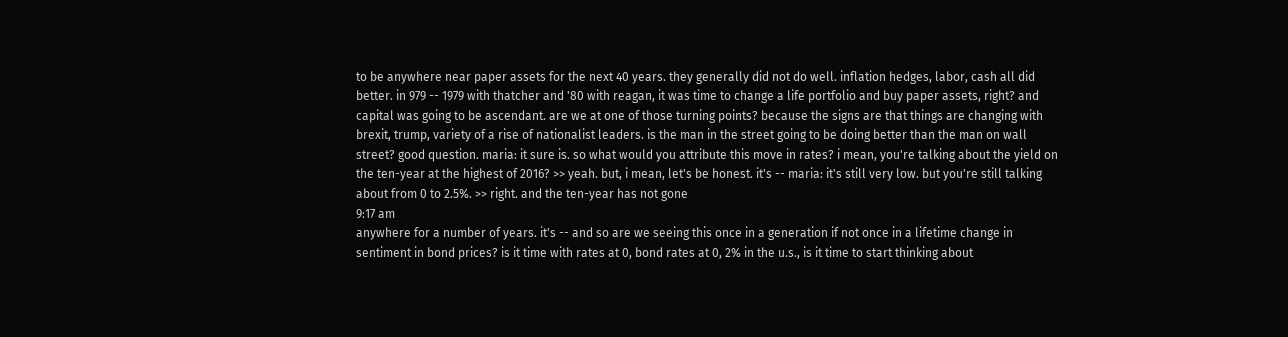to be anywhere near paper assets for the next 40 years. they generally did not do well. inflation hedges, labor, cash all did better. in 979 -- 1979 with thatcher and '80 with reagan, it was time to change a life portfolio and buy paper assets, right? and capital was going to be ascendant. are we at one of those turning points? because the signs are that things are changing with brexit, trump, variety of a rise of nationalist leaders. is the man in the street going to be doing better than the man on wall street? good question. maria: it sure is. so what would you attribute this move in rates? i mean, you're talking about the yield on the ten-year at the highest of 2016? >> yeah. but, i mean, let's be honest. it's -- maria: it's still very low. but you're still talking about from 0 to 2.5%. >> right. and the ten-year has not gone
9:17 am
anywhere for a number of years. it's -- and so are we seeing this once in a generation if not once in a lifetime change in sentiment in bond prices? is it time with rates at 0, bond rates at 0, 2% in the u.s., is it time to start thinking about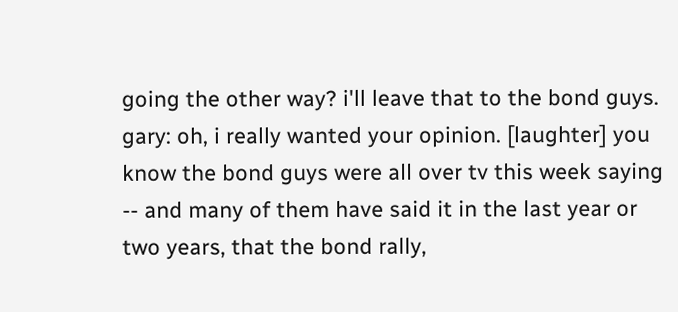going the other way? i'll leave that to the bond guys. gary: oh, i really wanted your opinion. [laughter] you know the bond guys were all over tv this week saying -- and many of them have said it in the last year or two years, that the bond rally,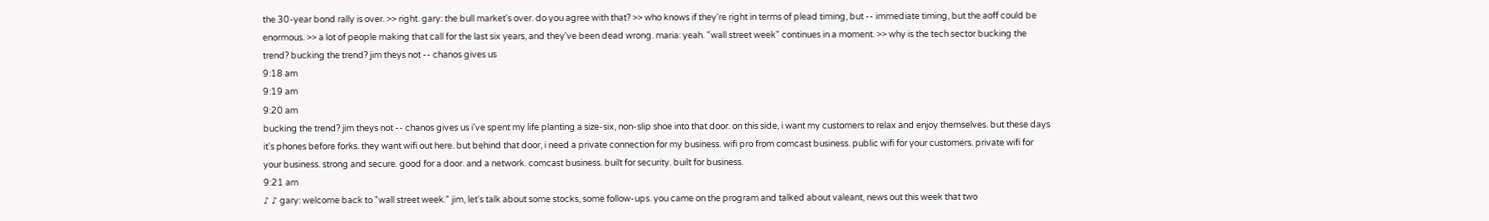the 30-year bond rally is over. >> right. gary: the bull market's over. do you agree with that? >> who knows if they're right in terms of plead timing, but -- immediate timing, but the aoff could be enormous. >> a lot of people making that call for the last six years, and they've been dead wrong. maria: yeah. "wall street week" continues in a moment. >> why is the tech sector bucking the trend? bucking the trend? jim theys not -- chanos gives us
9:18 am
9:19 am
9:20 am
bucking the trend? jim theys not -- chanos gives us i've spent my life planting a size-six, non-slip shoe into that door. on this side, i want my customers to relax and enjoy themselves. but these days it's phones before forks. they want wifi out here. but behind that door, i need a private connection for my business. wifi pro from comcast business. public wifi for your customers. private wifi for your business. strong and secure. good for a door. and a network. comcast business. built for security. built for business.
9:21 am
♪ ♪ gary: welcome back to "wall street week." jim, let's talk about some stocks, some follow-ups. you came on the program and talked about valeant, news out this week that two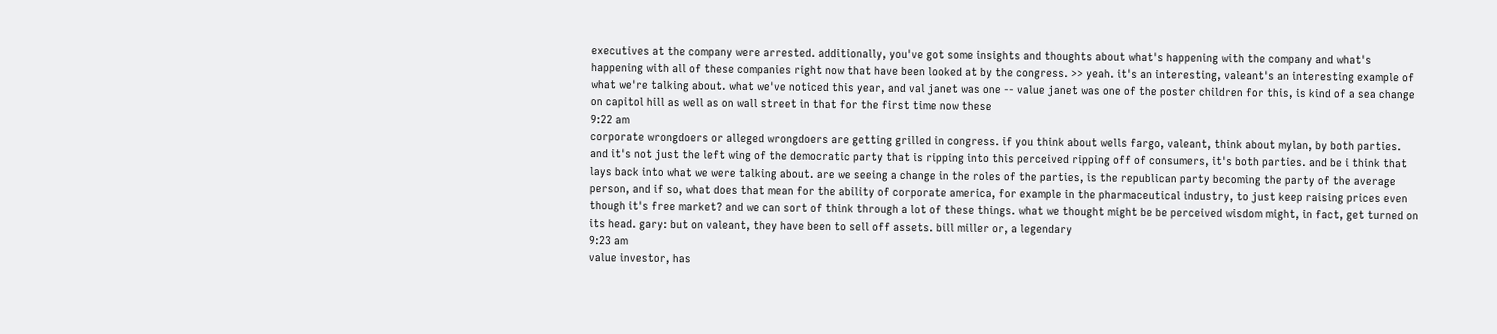executives at the company were arrested. additionally, you've got some insights and thoughts about what's happening with the company and what's happening with all of these companies right now that have been looked at by the congress. >> yeah. it's an interesting, valeant's an interesting example of what we're talking about. what we've noticed this year, and val janet was one -- value janet was one of the poster children for this, is kind of a sea change on capitol hill as well as on wall street in that for the first time now these
9:22 am
corporate wrongdoers or alleged wrongdoers are getting grilled in congress. if you think about wells fargo, valeant, think about mylan, by both parties. and it's not just the left wing of the democratic party that is ripping into this perceived ripping off of consumers, it's both parties. and be i think that lays back into what we were talking about. are we seeing a change in the roles of the parties, is the republican party becoming the party of the average person, and if so, what does that mean for the ability of corporate america, for example in the pharmaceutical industry, to just keep raising prices even though it's free market? and we can sort of think through a lot of these things. what we thought might be be perceived wisdom might, in fact, get turned on its head. gary: but on valeant, they have been to sell off assets. bill miller or, a legendary
9:23 am
value investor, has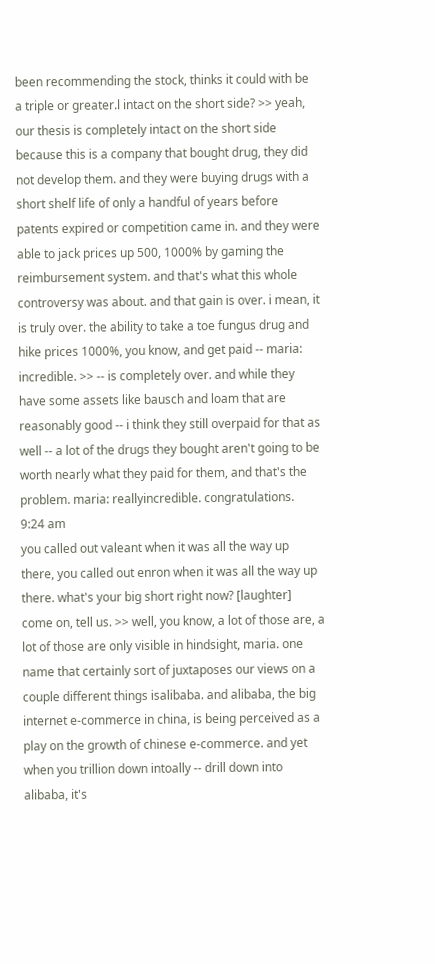been recommending the stock, thinks it could with be a triple or greater.l intact on the short side? >> yeah, our thesis is completely intact on the short side because this is a company that bought drug, they did not develop them. and they were buying drugs with a short shelf life of only a handful of years before patents expired or competition came in. and they were able to jack prices up 500, 1000% by gaming the reimbursement system. and that's what this whole controversy was about. and that gain is over. i mean, it is truly over. the ability to take a toe fungus drug and hike prices 1000%, you know, and get paid -- maria: incredible. >> -- is completely over. and while they have some assets like bausch and loam that are reasonably good -- i think they still overpaid for that as well -- a lot of the drugs they bought aren't going to be worth nearly what they paid for them, and that's the problem. maria: reallyincredible. congratulations.
9:24 am
you called out valeant when it was all the way up there, you called out enron when it was all the way up there. what's your big short right now? [laughter] come on, tell us. >> well, you know, a lot of those are, a lot of those are only visible in hindsight, maria. one name that certainly sort of juxtaposes our views on a couple different things isalibaba. and alibaba, the big internet e-commerce in china, is being perceived as a play on the growth of chinese e-commerce. and yet when you trillion down intoally -- drill down into alibaba, it's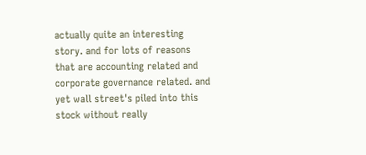actually quite an interesting story. and for lots of reasons that are accounting related and corporate governance related. and yet wall street's piled into this stock without really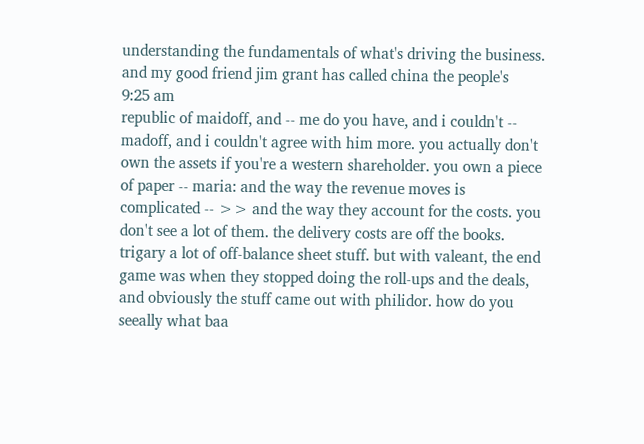understanding the fundamentals of what's driving the business. and my good friend jim grant has called china the people's
9:25 am
republic of maidoff, and -- me do you have, and i couldn't -- madoff, and i couldn't agree with him more. you actually don't own the assets if you're a western shareholder. you own a piece of paper -- maria: and the way the revenue moves is complicated -- >> and the way they account for the costs. you don't see a lot of them. the delivery costs are off the books. trigary a lot of off-balance sheet stuff. but with valeant, the end game was when they stopped doing the roll-ups and the deals, and obviously the stuff came out with philidor. how do you seeally what baa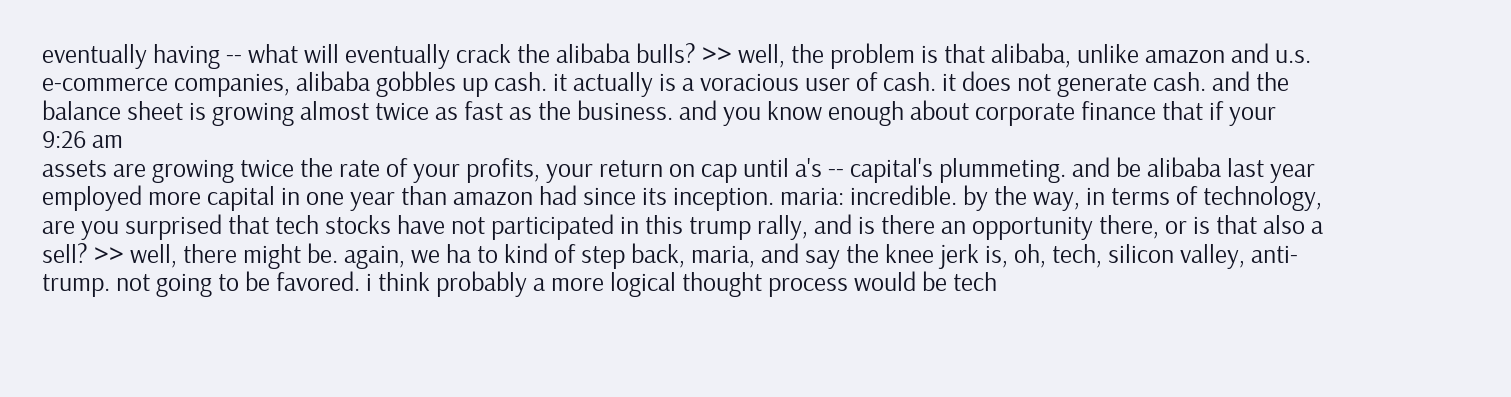eventually having -- what will eventually crack the alibaba bulls? >> well, the problem is that alibaba, unlike amazon and u.s. e-commerce companies, alibaba gobbles up cash. it actually is a voracious user of cash. it does not generate cash. and the balance sheet is growing almost twice as fast as the business. and you know enough about corporate finance that if your
9:26 am
assets are growing twice the rate of your profits, your return on cap until a's -- capital's plummeting. and be alibaba last year employed more capital in one year than amazon had since its inception. maria: incredible. by the way, in terms of technology, are you surprised that tech stocks have not participated in this trump rally, and is there an opportunity there, or is that also a sell? >> well, there might be. again, we ha to kind of step back, maria, and say the knee jerk is, oh, tech, silicon valley, anti-trump. not going to be favored. i think probably a more logical thought process would be tech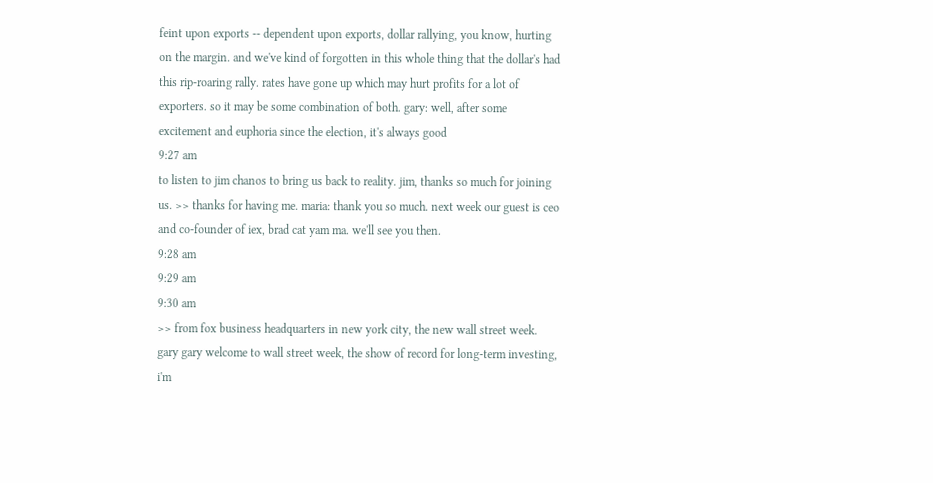feint upon exports -- dependent upon exports, dollar rallying, you know, hurting on the margin. and we've kind of forgotten in this whole thing that the dollar's had this rip-roaring rally. rates have gone up which may hurt profits for a lot of exporters. so it may be some combination of both. gary: well, after some excitement and euphoria since the election, it's always good
9:27 am
to listen to jim chanos to bring us back to reality. jim, thanks so much for joining us. >> thanks for having me. maria: thank you so much. next week our guest is ceo and co-founder of iex, brad cat yam ma. we'll see you then.
9:28 am
9:29 am
9:30 am
>> from fox business headquarters in new york city, the new wall street week. gary gary welcome to wall street week, the show of record for long-term investing, i'm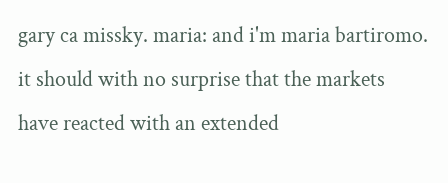gary ca missky. maria: and i'm maria bartiromo. it should with no surprise that the markets have reacted with an extended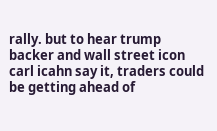rally. but to hear trump backer and wall street icon carl icahn say it, traders could be getting ahead of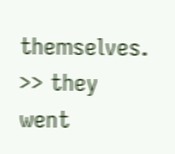themselves. >> they went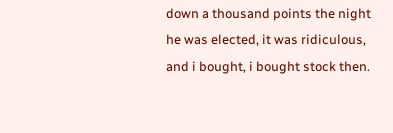down a thousand points the night he was elected, it was ridiculous, and i bought, i bought stock then.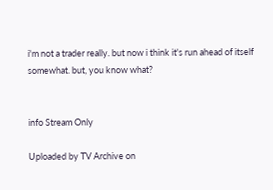i'm not a trader really. but now i think it's run ahead of itself somewhat. but, you know what?


info Stream Only

Uploaded by TV Archive on